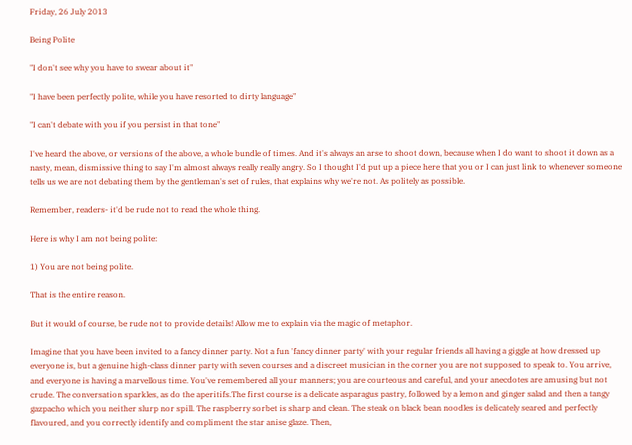Friday, 26 July 2013

Being Polite

"I don't see why you have to swear about it"

"I have been perfectly polite, while you have resorted to dirty language"

"I can't debate with you if you persist in that tone"

I've heard the above, or versions of the above, a whole bundle of times. And it's always an arse to shoot down, because when I do want to shoot it down as a nasty, mean, dismissive thing to say I'm almost always really really angry. So I thought I'd put up a piece here that you or I can just link to whenever someone tells us we are not debating them by the gentleman's set of rules, that explains why we're not. As politely as possible.

Remember, readers- it'd be rude not to read the whole thing.

Here is why I am not being polite:

1) You are not being polite.

That is the entire reason.

But it would of course, be rude not to provide details! Allow me to explain via the magic of metaphor.

Imagine that you have been invited to a fancy dinner party. Not a fun 'fancy dinner party' with your regular friends all having a giggle at how dressed up everyone is, but a genuine high-class dinner party with seven courses and a discreet musician in the corner you are not supposed to speak to. You arrive, and everyone is having a marvellous time. You've remembered all your manners; you are courteous and careful, and your anecdotes are amusing but not crude. The conversation sparkles, as do the aperitifs.The first course is a delicate asparagus pastry, followed by a lemon and ginger salad and then a tangy gazpacho which you neither slurp nor spill. The raspberry sorbet is sharp and clean. The steak on black bean noodles is delicately seared and perfectly flavoured, and you correctly identify and compliment the star anise glaze. Then,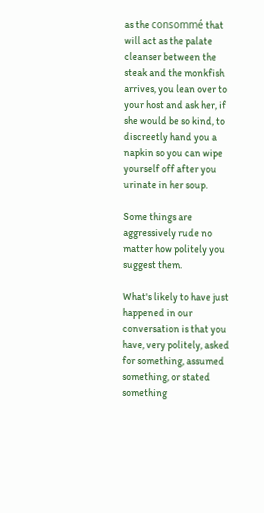as the consommé that will act as the palate cleanser between the steak and the monkfish arrives, you lean over to your host and ask her, if she would be so kind, to discreetly hand you a napkin so you can wipe yourself off after you urinate in her soup.

Some things are aggressively rude no matter how politely you suggest them.

What's likely to have just happened in our conversation is that you have, very politely, asked for something, assumed something, or stated something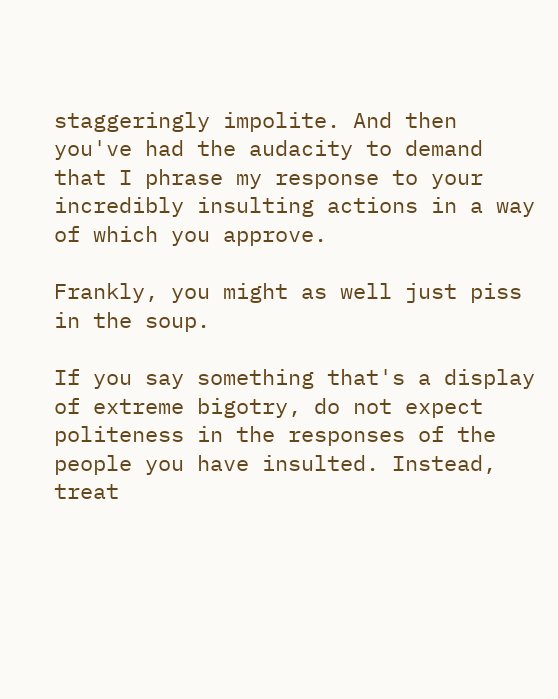staggeringly impolite. And then you've had the audacity to demand that I phrase my response to your incredibly insulting actions in a way of which you approve.

Frankly, you might as well just piss in the soup.

If you say something that's a display of extreme bigotry, do not expect politeness in the responses of the people you have insulted. Instead, treat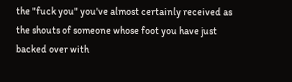the "fuck you" you've almost certainly received as the shouts of someone whose foot you have just backed over with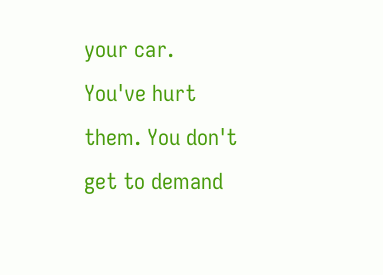your car. You've hurt them. You don't get to demand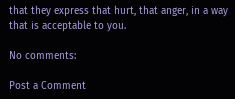that they express that hurt, that anger, in a way that is acceptable to you.

No comments:

Post a Comment